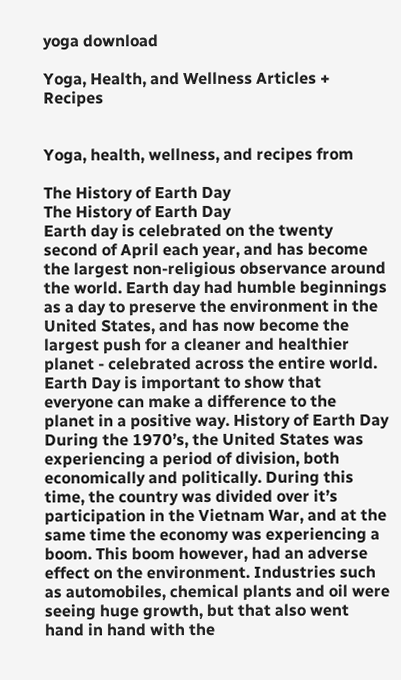yoga download

Yoga, Health, and Wellness Articles + Recipes


Yoga, health, wellness, and recipes from

The History of Earth Day
The History of Earth Day
Earth day is celebrated on the twenty second of April each year, and has become the largest non-religious observance around the world. Earth day had humble beginnings as a day to preserve the environment in the United States, and has now become the largest push for a cleaner and healthier planet - celebrated across the entire world. Earth Day is important to show that everyone can make a difference to the planet in a positive way. History of Earth Day During the 1970’s, the United States was experiencing a period of division, both economically and politically. During this time, the country was divided over it’s participation in the Vietnam War, and at the same time the economy was experiencing a boom. This boom however, had an adverse effect on the environment. Industries such as automobiles, chemical plants and oil were seeing huge growth, but that also went hand in hand with the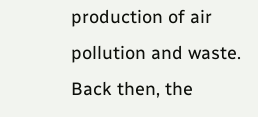production of air pollution and waste. Back then, the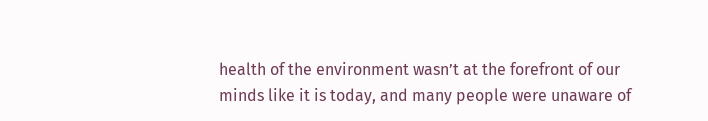health of the environment wasn’t at the forefront of our minds like it is today, and many people were unaware of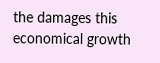the damages this economical growth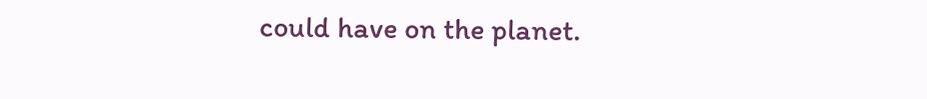could have on the planet.